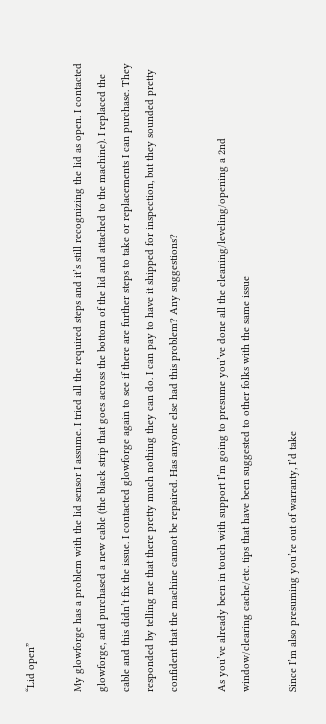“Lid open”

My glowforge has a problem with the lid sensor I assume. I tried all the required steps and it’s still recognizing the lid as open. I contacted glowforge, and purchased a new cable (the black strip that goes across the bottom of the lid and attached to the machine). I replaced the cable and this didn’t fix the issue. I contacted glowforge again to see if there are further steps to take or replacements I can purchase. They responded by telling me that there pretty much nothing they can do. I can pay to have it shipped for inspection, but they sounded pretty confident that the machine cannot be repaired. Has anyone else had this problem? Any suggestions?

As you’ve already been in touch with support I’m going to presume you’ve done all the cleaning/leveling/opening a 2nd window/clearing cache/etc. tips that have been suggested to other folks with the same issue

Since I’m also presuming you’re out of warranty, I’d take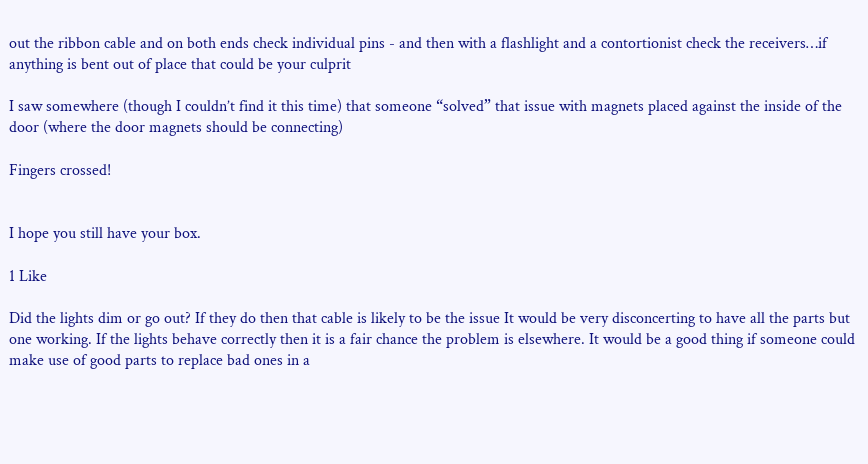out the ribbon cable and on both ends check individual pins - and then with a flashlight and a contortionist check the receivers…if anything is bent out of place that could be your culprit

I saw somewhere (though I couldn’t find it this time) that someone “solved” that issue with magnets placed against the inside of the door (where the door magnets should be connecting)

Fingers crossed!


I hope you still have your box.

1 Like

Did the lights dim or go out? If they do then that cable is likely to be the issue It would be very disconcerting to have all the parts but one working. If the lights behave correctly then it is a fair chance the problem is elsewhere. It would be a good thing if someone could make use of good parts to replace bad ones in a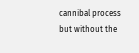cannibal process but without the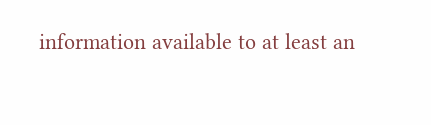information available to at least an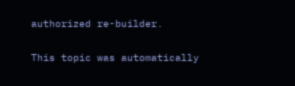authorized re-builder.

This topic was automatically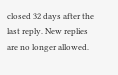closed 32 days after the last reply. New replies are no longer allowed.